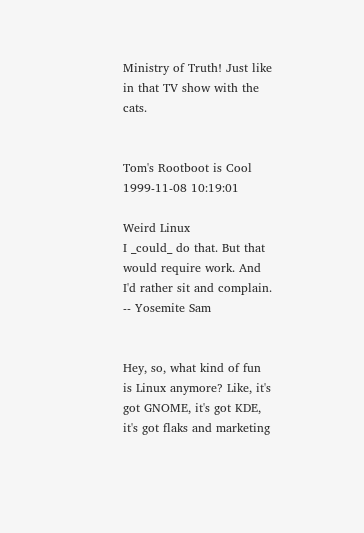Ministry of Truth! Just like in that TV show with the cats.


Tom's Rootboot is Cool
1999-11-08 10:19:01

Weird Linux
I _could_ do that. But that would require work. And I'd rather sit and complain.
-- Yosemite Sam


Hey, so, what kind of fun is Linux anymore? Like, it's got GNOME, it's got KDE, it's got flaks and marketing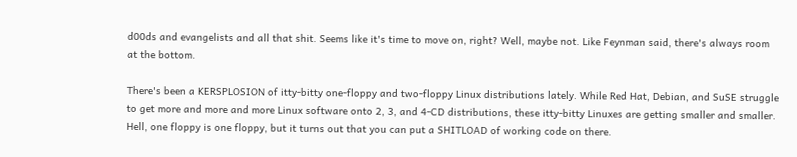d00ds and evangelists and all that shit. Seems like it's time to move on, right? Well, maybe not. Like Feynman said, there's always room at the bottom.

There's been a KERSPLOSION of itty-bitty one-floppy and two-floppy Linux distributions lately. While Red Hat, Debian, and SuSE struggle to get more and more and more Linux software onto 2, 3, and 4-CD distributions, these itty-bitty Linuxes are getting smaller and smaller. Hell, one floppy is one floppy, but it turns out that you can put a SHITLOAD of working code on there.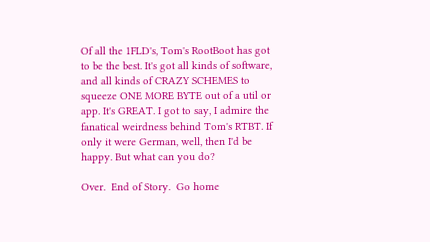Of all the 1FLD's, Tom's RootBoot has got to be the best. It's got all kinds of software, and all kinds of CRAZY SCHEMES to squeeze ONE MORE BYTE out of a util or app. It's GREAT. I got to say, I admire the fanatical weirdness behind Tom's RTBT. If only it were German, well, then I'd be happy. But what can you do?

Over.  End of Story.  Go home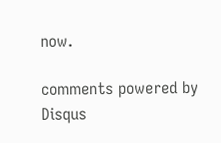now.

comments powered by Disqus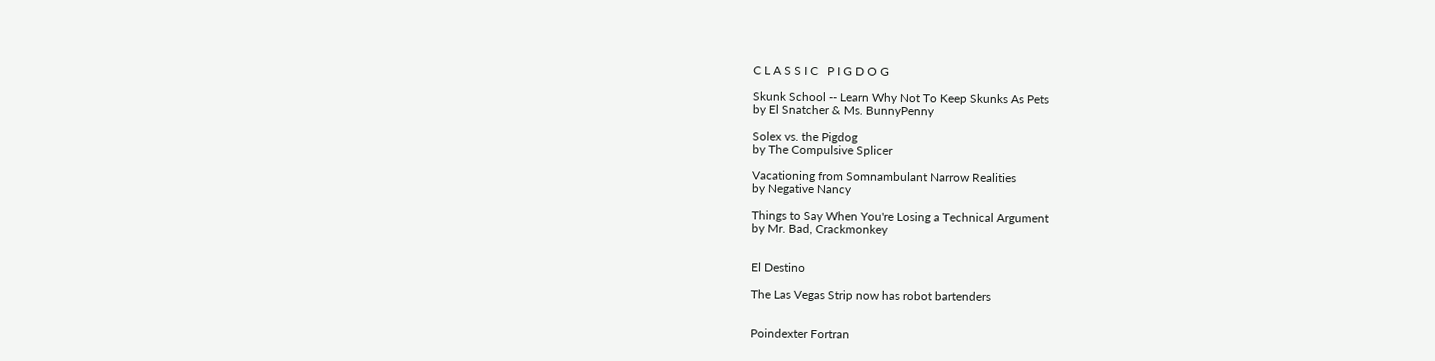C L A S S I C   P I G D O G

Skunk School -- Learn Why Not To Keep Skunks As Pets
by El Snatcher & Ms. BunnyPenny

Solex vs. the Pigdog
by The Compulsive Splicer

Vacationing from Somnambulant Narrow Realities
by Negative Nancy

Things to Say When You're Losing a Technical Argument
by Mr. Bad, Crackmonkey


El Destino

The Las Vegas Strip now has robot bartenders


Poindexter Fortran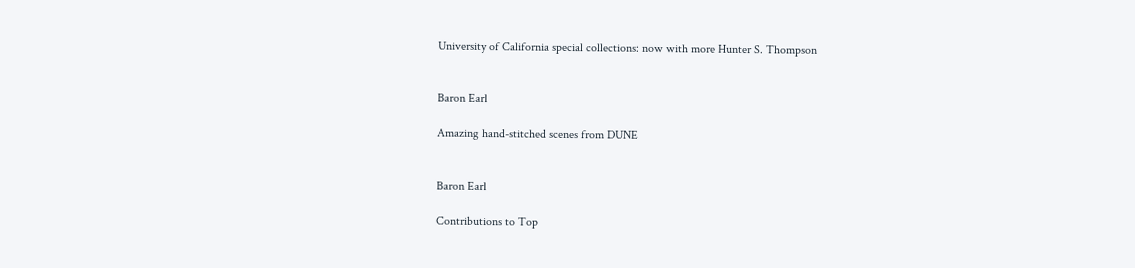University of California special collections: now with more Hunter S. Thompson


Baron Earl

Amazing hand-stitched scenes from DUNE


Baron Earl

Contributions to Top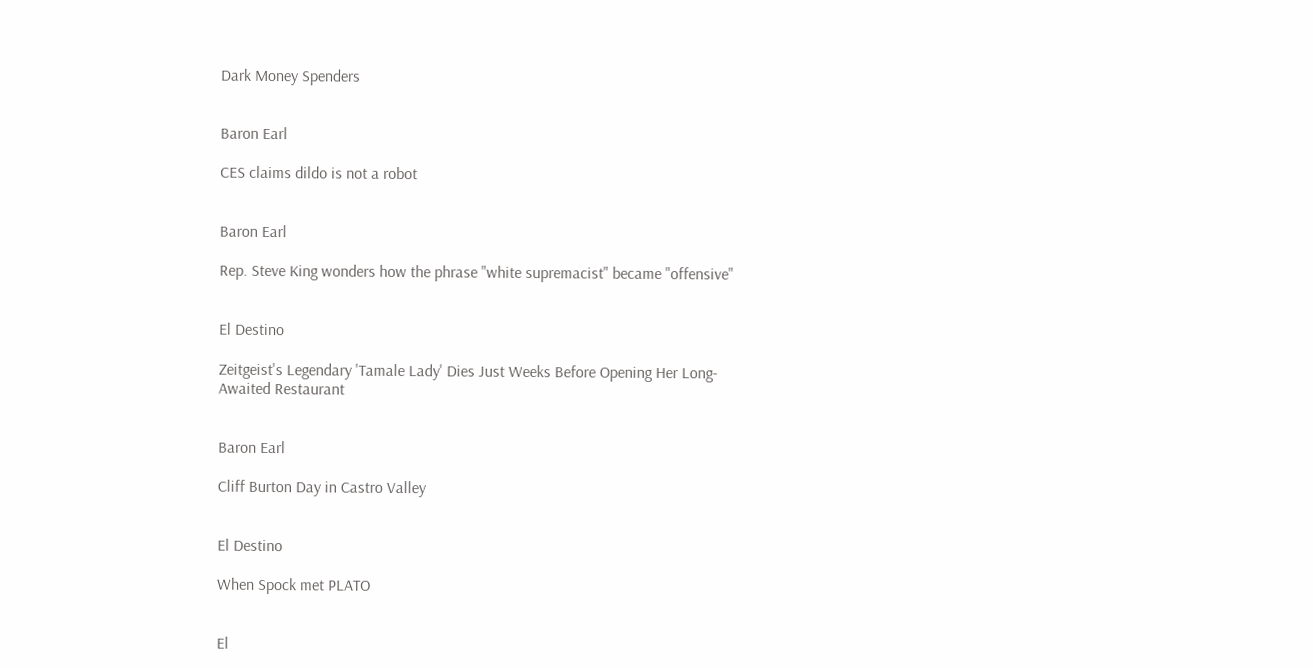Dark Money Spenders


Baron Earl

CES claims dildo is not a robot


Baron Earl

Rep. Steve King wonders how the phrase "white supremacist" became "offensive"


El Destino

Zeitgeist's Legendary 'Tamale Lady' Dies Just Weeks Before Opening Her Long-Awaited Restaurant


Baron Earl

Cliff Burton Day in Castro Valley


El Destino

When Spock met PLATO


El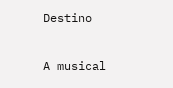Destino

A musical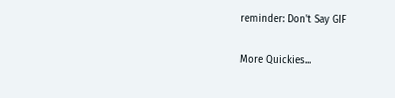reminder: Don't Say GIF

More Quickies...